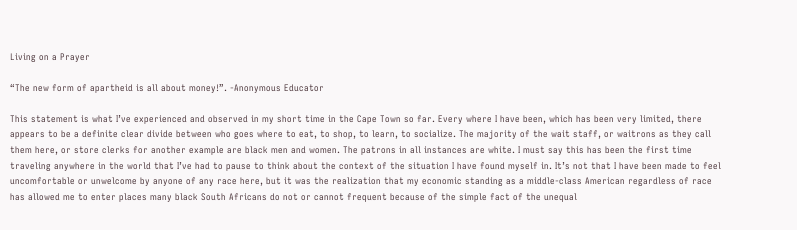Living on a Prayer

“The new form of apartheid is all about money!”. -Anonymous Educator

This statement is what I’ve experienced and observed in my short time in the Cape Town so far. Every where I have been, which has been very limited, there appears to be a definite clear divide between who goes where to eat, to shop, to learn, to socialize. The majority of the wait staff, or waitrons as they call them here, or store clerks for another example are black men and women. The patrons in all instances are white. I must say this has been the first time traveling anywhere in the world that I’ve had to pause to think about the context of the situation I have found myself in. It’s not that I have been made to feel uncomfortable or unwelcome by anyone of any race here, but it was the realization that my economic standing as a middle-class American regardless of race has allowed me to enter places many black South Africans do not or cannot frequent because of the simple fact of the unequal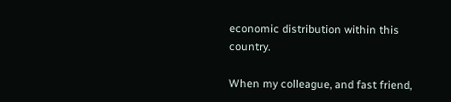economic distribution within this country.

When my colleague, and fast friend,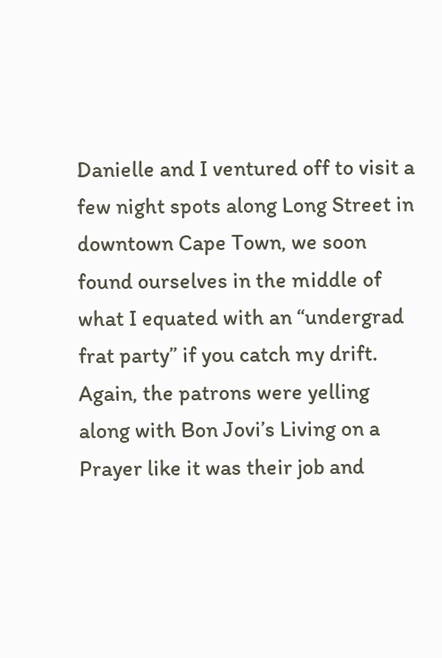Danielle and I ventured off to visit a few night spots along Long Street in downtown Cape Town, we soon found ourselves in the middle of what I equated with an “undergrad frat party” if you catch my drift. Again, the patrons were yelling along with Bon Jovi’s Living on a Prayer like it was their job and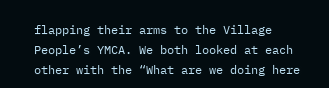flapping their arms to the Village People’s YMCA. We both looked at each other with the “What are we doing here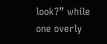look?” while one overly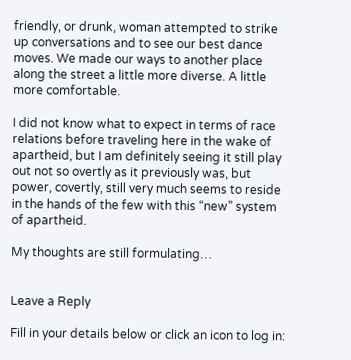friendly, or drunk, woman attempted to strike up conversations and to see our best dance moves. We made our ways to another place along the street a little more diverse. A little more comfortable.

I did not know what to expect in terms of race relations before traveling here in the wake of apartheid, but I am definitely seeing it still play out not so overtly as it previously was, but power, covertly, still very much seems to reside in the hands of the few with this “new” system of apartheid.

My thoughts are still formulating…


Leave a Reply

Fill in your details below or click an icon to log in: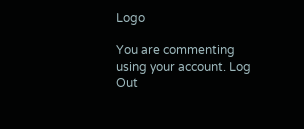Logo

You are commenting using your account. Log Out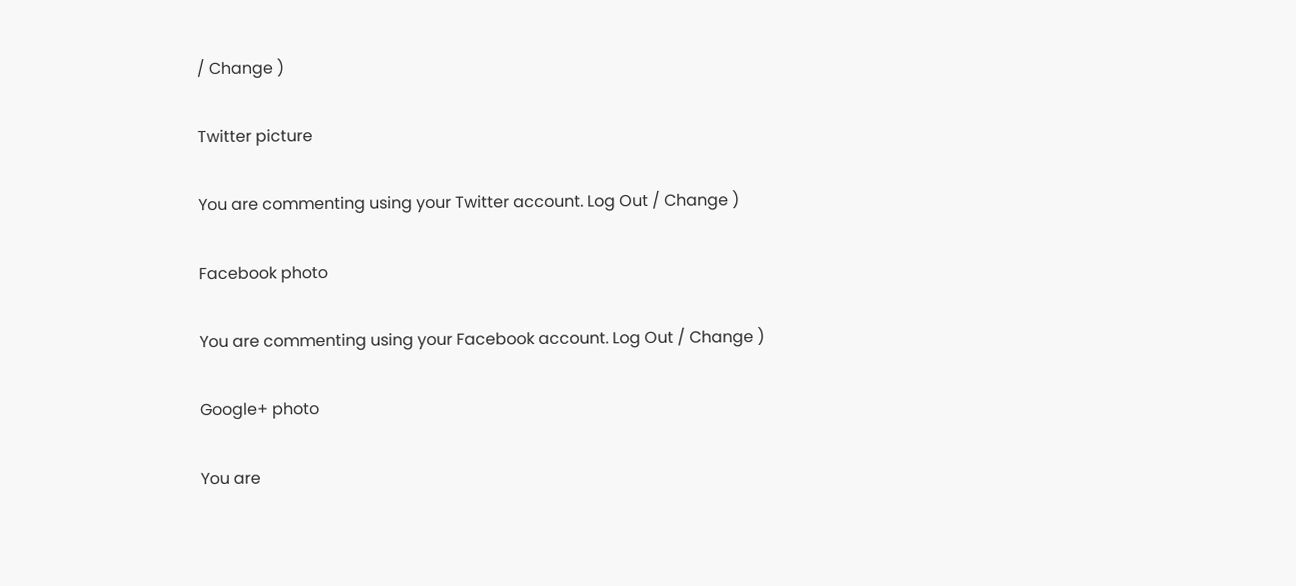/ Change )

Twitter picture

You are commenting using your Twitter account. Log Out / Change )

Facebook photo

You are commenting using your Facebook account. Log Out / Change )

Google+ photo

You are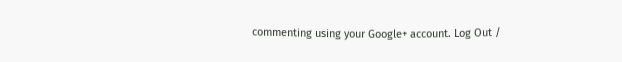commenting using your Google+ account. Log Out /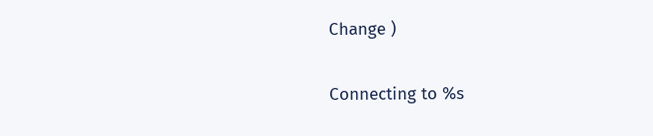Change )

Connecting to %s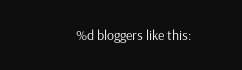%d bloggers like this: